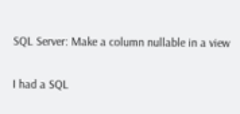SQL Server: Make a column nullable in a view

I had a SQL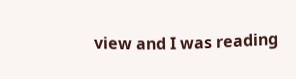view and I was reading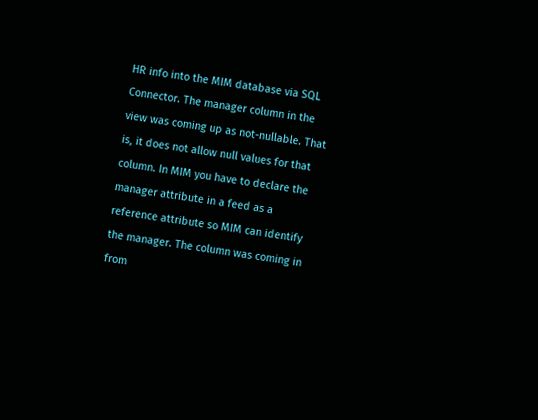HR info into the MIM database via SQL Connector. The manager column in the view was coming up as not-nullable. That is, it does not allow null values for that column. In MIM you have to declare the manager attribute in a feed as a reference attribute so MIM can identify the manager. The column was coming in from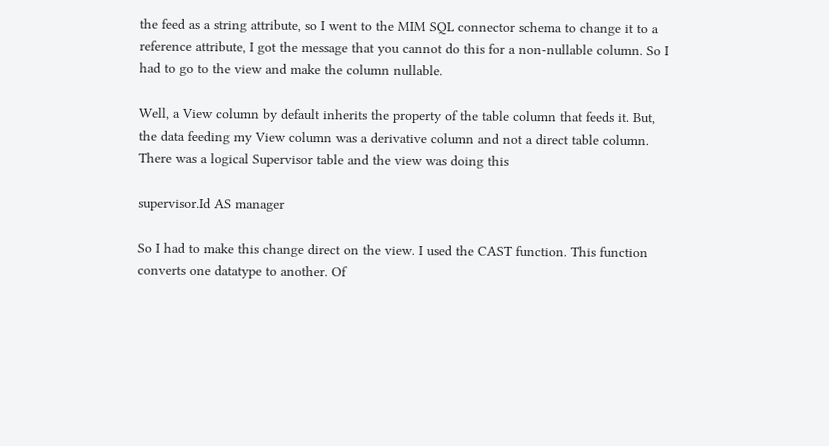the feed as a string attribute, so I went to the MIM SQL connector schema to change it to a reference attribute, I got the message that you cannot do this for a non-nullable column. So I had to go to the view and make the column nullable.

Well, a View column by default inherits the property of the table column that feeds it. But, the data feeding my View column was a derivative column and not a direct table column. There was a logical Supervisor table and the view was doing this

supervisor.Id AS manager

So I had to make this change direct on the view. I used the CAST function. This function converts one datatype to another. Of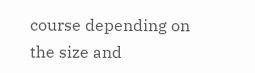course depending on the size and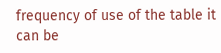frequency of use of the table it can be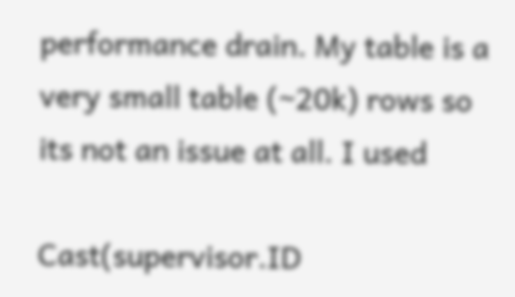performance drain. My table is a very small table (~20k) rows so its not an issue at all. I used

Cast(supervisor.ID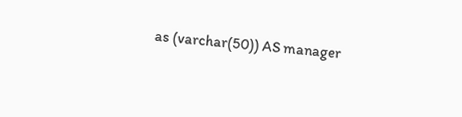as (varchar(50)) AS manager